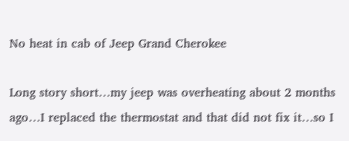No heat in cab of Jeep Grand Cherokee

Long story short…my jeep was overheating about 2 months ago…I replaced the thermostat and that did not fix it…so I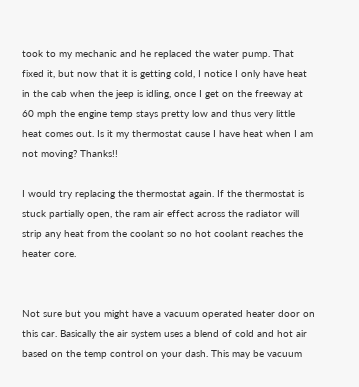took to my mechanic and he replaced the water pump. That fixed it, but now that it is getting cold, I notice I only have heat in the cab when the jeep is idling, once I get on the freeway at 60 mph the engine temp stays pretty low and thus very little heat comes out. Is it my thermostat cause I have heat when I am not moving? Thanks!!

I would try replacing the thermostat again. If the thermostat is stuck partially open, the ram air effect across the radiator will strip any heat from the coolant so no hot coolant reaches the heater core.


Not sure but you might have a vacuum operated heater door on this car. Basically the air system uses a blend of cold and hot air based on the temp control on your dash. This may be vacuum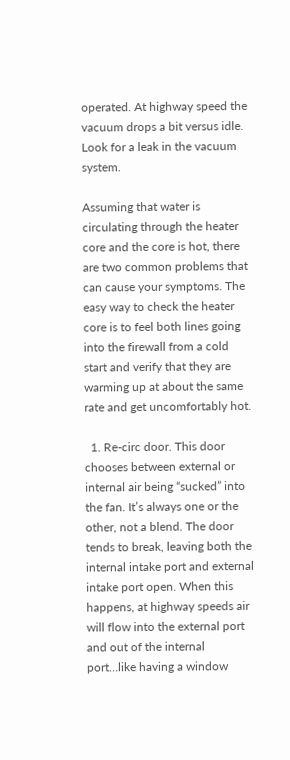operated. At highway speed the vacuum drops a bit versus idle. Look for a leak in the vacuum system.

Assuming that water is circulating through the heater core and the core is hot, there are two common problems that can cause your symptoms. The easy way to check the heater core is to feel both lines going into the firewall from a cold start and verify that they are warming up at about the same rate and get uncomfortably hot.

  1. Re-circ door. This door chooses between external or internal air being “sucked” into the fan. It’s always one or the other, not a blend. The door tends to break, leaving both the internal intake port and external intake port open. When this happens, at highway speeds air will flow into the external port and out of the internal port…like having a window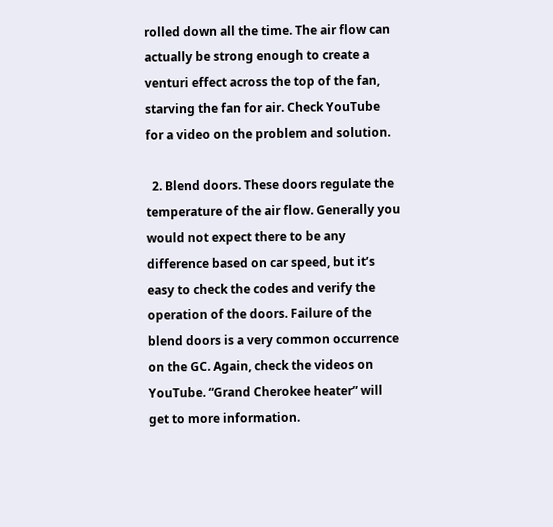rolled down all the time. The air flow can actually be strong enough to create a venturi effect across the top of the fan, starving the fan for air. Check YouTube for a video on the problem and solution.

  2. Blend doors. These doors regulate the temperature of the air flow. Generally you would not expect there to be any difference based on car speed, but it’s easy to check the codes and verify the operation of the doors. Failure of the blend doors is a very common occurrence on the GC. Again, check the videos on YouTube. “Grand Cherokee heater” will get to more information.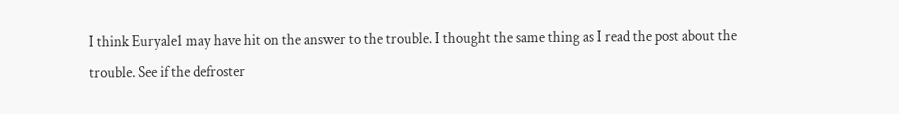I think Euryale1 may have hit on the answer to the trouble. I thought the same thing as I read the post about the trouble. See if the defroster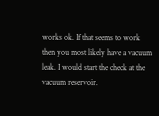works ok. If that seems to work then you most likely have a vacuum leak. I would start the check at the vacuum reservoir.